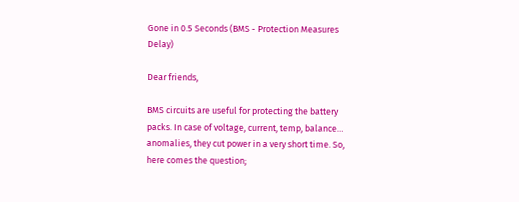Gone in 0.5 Seconds (BMS - Protection Measures Delay)

Dear friends,

BMS circuits are useful for protecting the battery packs. In case of voltage, current, temp, balance… anomalies, they cut power in a very short time. So, here comes the question;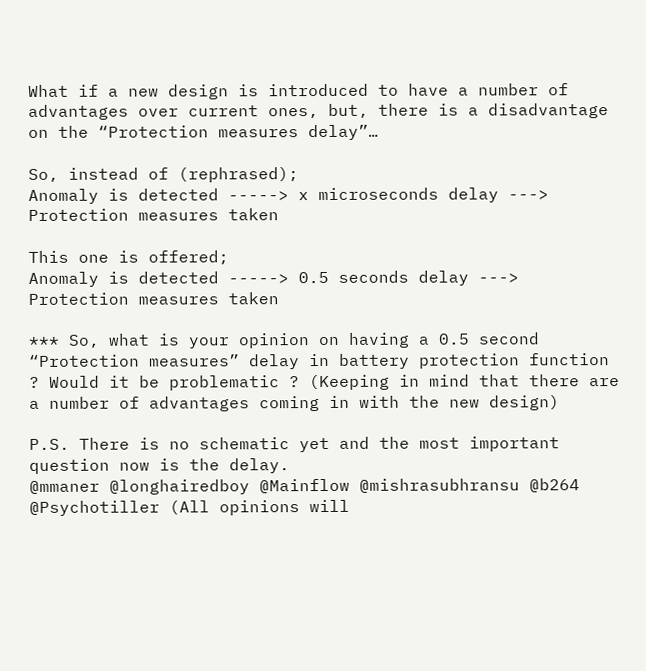What if a new design is introduced to have a number of advantages over current ones, but, there is a disadvantage on the “Protection measures delay”…

So, instead of (rephrased);
Anomaly is detected -----> x microseconds delay ---> Protection measures taken

This one is offered;
Anomaly is detected -----> 0.5 seconds delay ---> Protection measures taken

*** So, what is your opinion on having a 0.5 second “Protection measures” delay in battery protection function ? Would it be problematic ? (Keeping in mind that there are a number of advantages coming in with the new design)

P.S. There is no schematic yet and the most important question now is the delay.
@mmaner @longhairedboy @Mainflow @mishrasubhransu @b264 @Psychotiller (All opinions will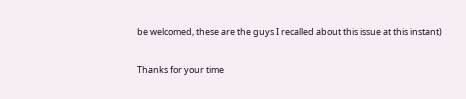be welcomed, these are the guys I recalled about this issue at this instant)

Thanks for your time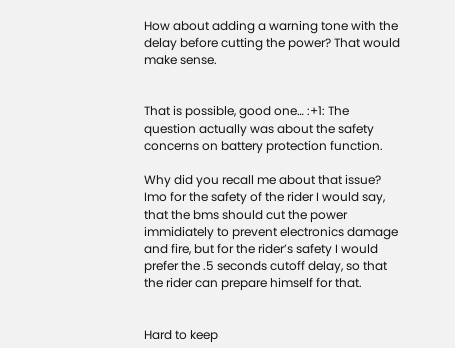How about adding a warning tone with the delay before cutting the power? That would make sense.


That is possible, good one… :+1: The question actually was about the safety concerns on battery protection function.

Why did you recall me about that issue?
Imo for the safety of the rider I would say, that the bms should cut the power immidiately to prevent electronics damage and fire, but for the rider’s safety I would prefer the .5 seconds cutoff delay, so that the rider can prepare himself for that.


Hard to keep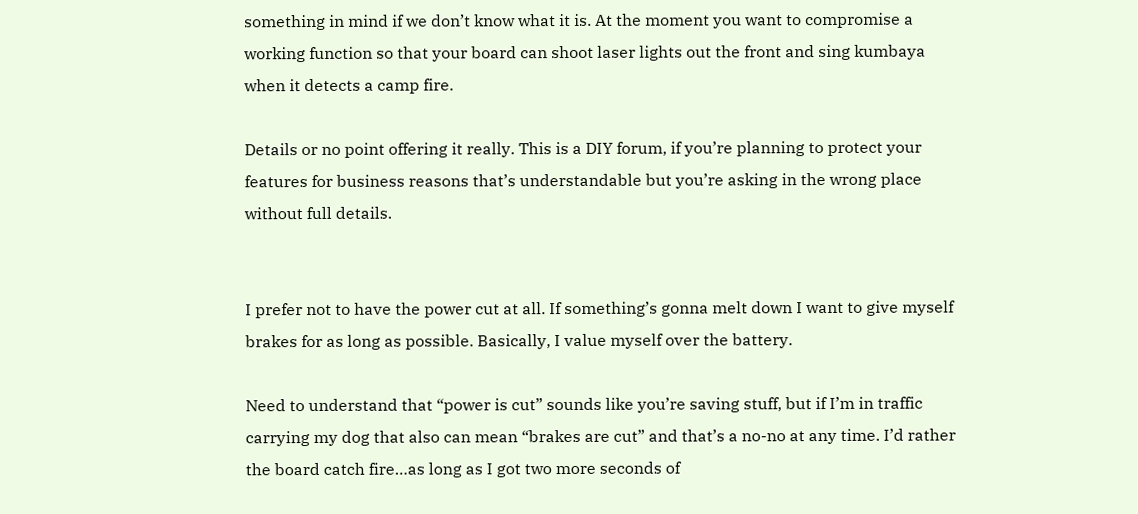something in mind if we don’t know what it is. At the moment you want to compromise a working function so that your board can shoot laser lights out the front and sing kumbaya when it detects a camp fire.

Details or no point offering it really. This is a DIY forum, if you’re planning to protect your features for business reasons that’s understandable but you’re asking in the wrong place without full details.


I prefer not to have the power cut at all. If something’s gonna melt down I want to give myself brakes for as long as possible. Basically, I value myself over the battery.

Need to understand that “power is cut” sounds like you’re saving stuff, but if I’m in traffic carrying my dog that also can mean “brakes are cut” and that’s a no-no at any time. I’d rather the board catch fire…as long as I got two more seconds of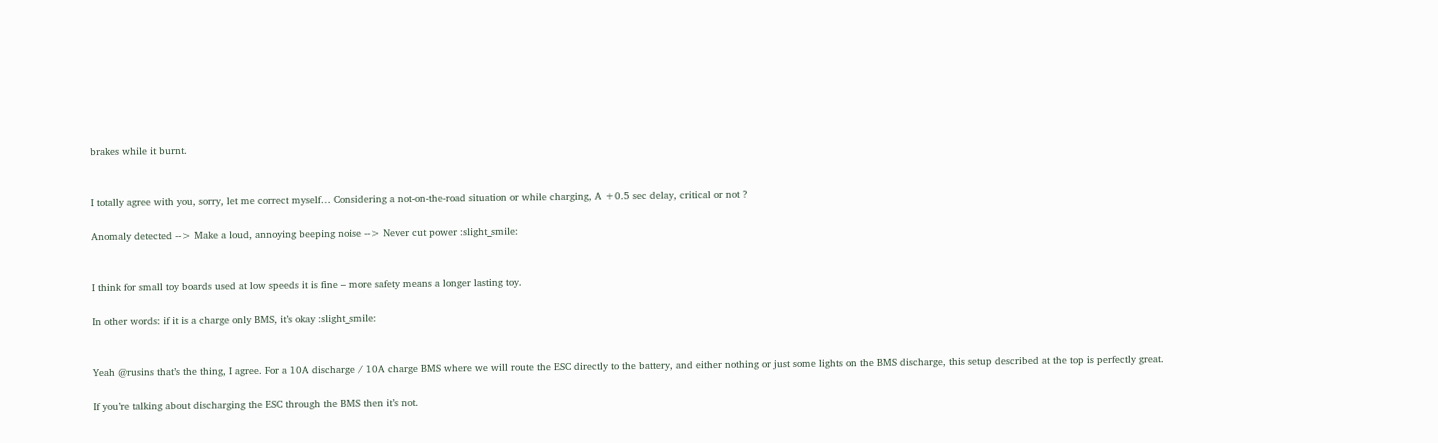brakes while it burnt.


I totally agree with you, sorry, let me correct myself… Considering a not-on-the-road situation or while charging, A +0.5 sec delay, critical or not ?

Anomaly detected --> Make a loud, annoying beeping noise --> Never cut power :slight_smile:


I think for small toy boards used at low speeds it is fine – more safety means a longer lasting toy.

In other words: if it is a charge only BMS, it’s okay :slight_smile:


Yeah @rusins that’s the thing, I agree. For a 10A discharge / 10A charge BMS where we will route the ESC directly to the battery, and either nothing or just some lights on the BMS discharge, this setup described at the top is perfectly great.

If you’re talking about discharging the ESC through the BMS then it’s not.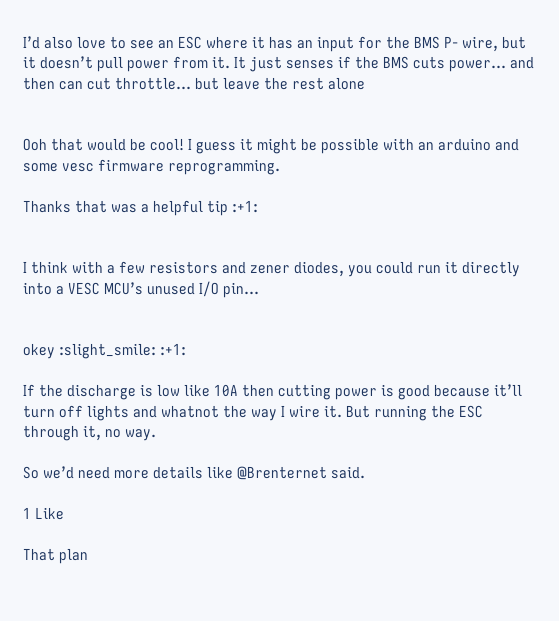I’d also love to see an ESC where it has an input for the BMS P- wire, but it doesn’t pull power from it. It just senses if the BMS cuts power… and then can cut throttle… but leave the rest alone


Ooh that would be cool! I guess it might be possible with an arduino and some vesc firmware reprogramming.

Thanks that was a helpful tip :+1:


I think with a few resistors and zener diodes, you could run it directly into a VESC MCU’s unused I/O pin…


okey :slight_smile: :+1:

If the discharge is low like 10A then cutting power is good because it’ll turn off lights and whatnot the way I wire it. But running the ESC through it, no way.

So we’d need more details like @Brenternet said.

1 Like

That plan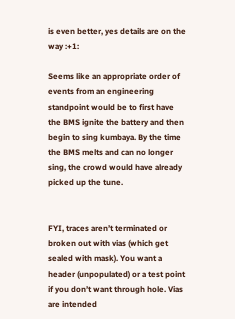is even better, yes details are on the way :+1:

Seems like an appropriate order of events from an engineering standpoint would be to first have the BMS ignite the battery and then begin to sing kumbaya. By the time the BMS melts and can no longer sing, the crowd would have already picked up the tune.


FYI, traces aren’t terminated or broken out with vias (which get sealed with mask). You want a header (unpopulated) or a test point if you don’t want through hole. Vias are intended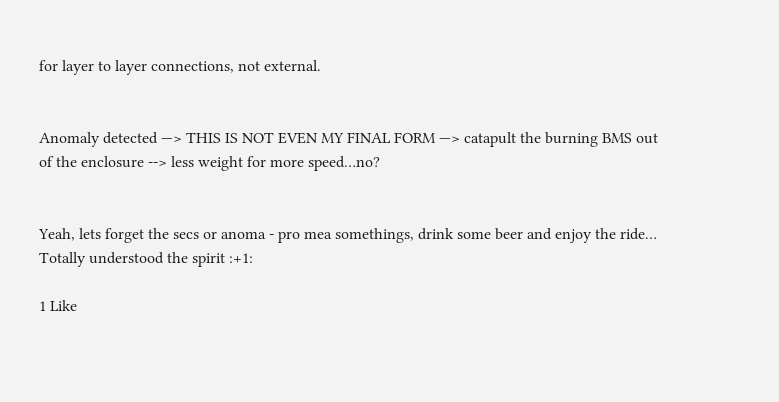for layer to layer connections, not external.


Anomaly detected —> THIS IS NOT EVEN MY FINAL FORM —> catapult the burning BMS out of the enclosure --> less weight for more speed…no?


Yeah, lets forget the secs or anoma - pro mea somethings, drink some beer and enjoy the ride… Totally understood the spirit :+1:

1 Like